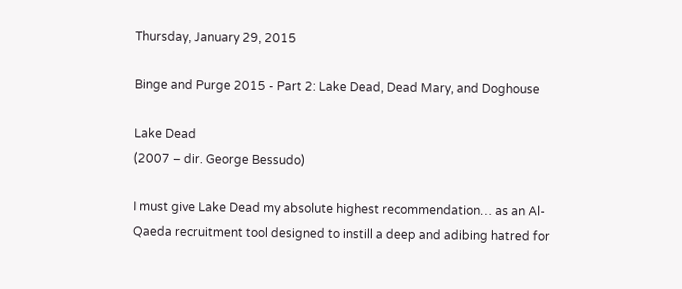Thursday, January 29, 2015

Binge and Purge 2015 - Part 2: Lake Dead, Dead Mary, and Doghouse

Lake Dead
(2007 – dir. George Bessudo)

I must give Lake Dead my absolute highest recommendation… as an Al-Qaeda recruitment tool designed to instill a deep and adibing hatred for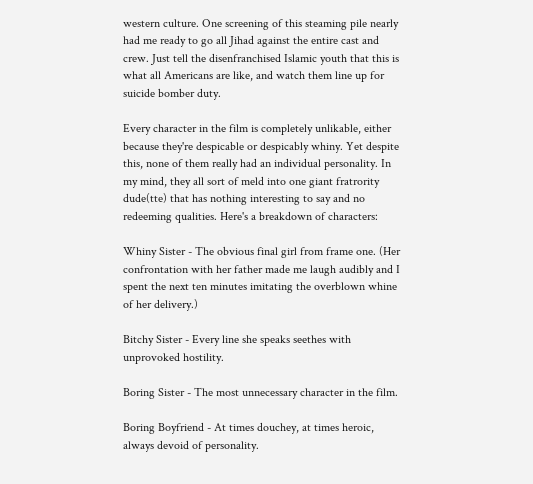western culture. One screening of this steaming pile nearly had me ready to go all Jihad against the entire cast and crew. Just tell the disenfranchised Islamic youth that this is what all Americans are like, and watch them line up for suicide bomber duty.

Every character in the film is completely unlikable, either because they're despicable or despicably whiny. Yet despite this, none of them really had an individual personality. In my mind, they all sort of meld into one giant fratrority dude(tte) that has nothing interesting to say and no redeeming qualities. Here's a breakdown of characters:

Whiny Sister - The obvious final girl from frame one. (Her confrontation with her father made me laugh audibly and I spent the next ten minutes imitating the overblown whine of her delivery.)

Bitchy Sister - Every line she speaks seethes with unprovoked hostility.

Boring Sister - The most unnecessary character in the film.

Boring Boyfriend - At times douchey, at times heroic, always devoid of personality.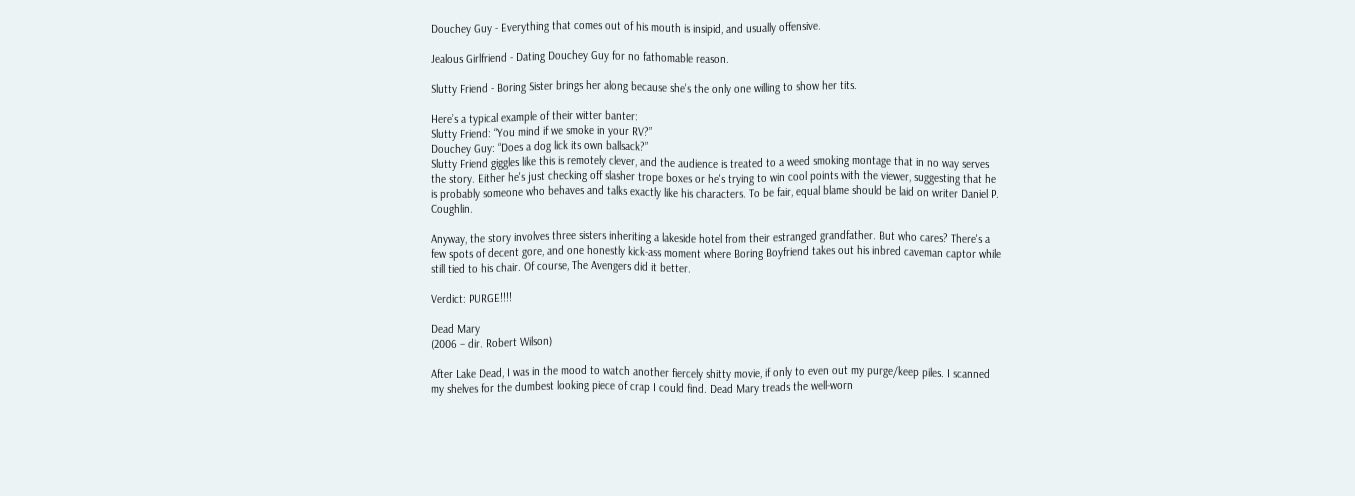Douchey Guy - Everything that comes out of his mouth is insipid, and usually offensive.

Jealous Girlfriend - Dating Douchey Guy for no fathomable reason.

Slutty Friend - Boring Sister brings her along because she's the only one willing to show her tits.

Here’s a typical example of their witter banter:
Slutty Friend: “You mind if we smoke in your RV?”
Douchey Guy: “Does a dog lick its own ballsack?”
Slutty Friend giggles like this is remotely clever, and the audience is treated to a weed smoking montage that in no way serves the story. Either he's just checking off slasher trope boxes or he's trying to win cool points with the viewer, suggesting that he is probably someone who behaves and talks exactly like his characters. To be fair, equal blame should be laid on writer Daniel P. Coughlin.

Anyway, the story involves three sisters inheriting a lakeside hotel from their estranged grandfather. But who cares? There's a few spots of decent gore, and one honestly kick-ass moment where Boring Boyfriend takes out his inbred caveman captor while still tied to his chair. Of course, The Avengers did it better.

Verdict: PURGE!!!!

Dead Mary
(2006 – dir. Robert Wilson)

After Lake Dead, I was in the mood to watch another fiercely shitty movie, if only to even out my purge/keep piles. I scanned my shelves for the dumbest looking piece of crap I could find. Dead Mary treads the well-worn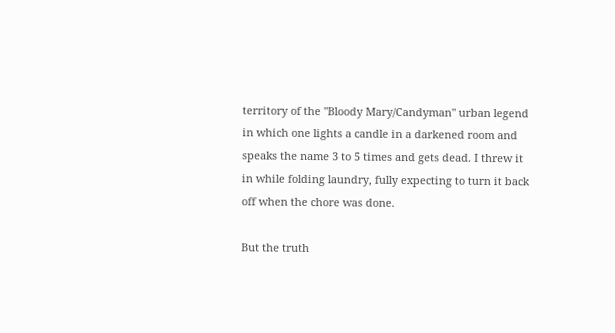territory of the "Bloody Mary/Candyman" urban legend in which one lights a candle in a darkened room and speaks the name 3 to 5 times and gets dead. I threw it in while folding laundry, fully expecting to turn it back off when the chore was done.

But the truth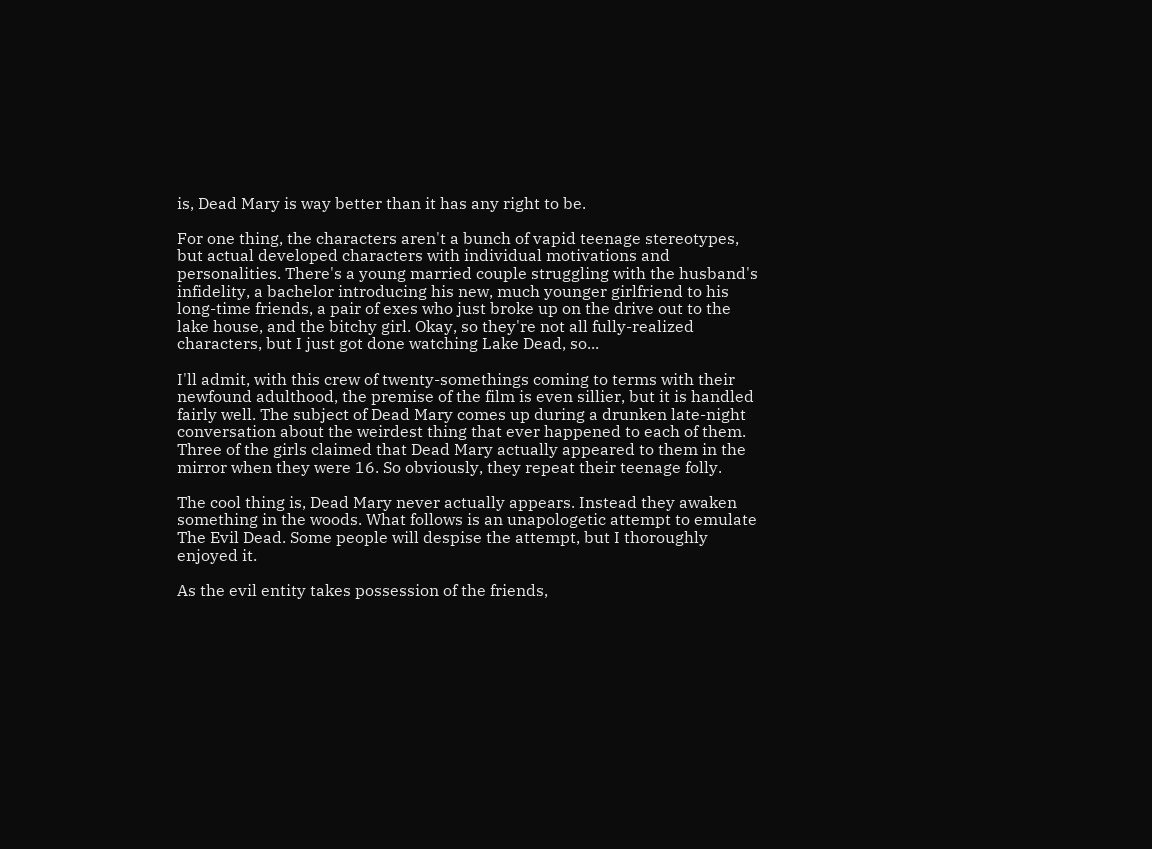is, Dead Mary is way better than it has any right to be.

For one thing, the characters aren't a bunch of vapid teenage stereotypes, but actual developed characters with individual motivations and personalities. There's a young married couple struggling with the husband's infidelity, a bachelor introducing his new, much younger girlfriend to his long-time friends, a pair of exes who just broke up on the drive out to the lake house, and the bitchy girl. Okay, so they're not all fully-realized characters, but I just got done watching Lake Dead, so...

I'll admit, with this crew of twenty-somethings coming to terms with their newfound adulthood, the premise of the film is even sillier, but it is handled fairly well. The subject of Dead Mary comes up during a drunken late-night conversation about the weirdest thing that ever happened to each of them. Three of the girls claimed that Dead Mary actually appeared to them in the mirror when they were 16. So obviously, they repeat their teenage folly.

The cool thing is, Dead Mary never actually appears. Instead they awaken something in the woods. What follows is an unapologetic attempt to emulate The Evil Dead. Some people will despise the attempt, but I thoroughly enjoyed it.

As the evil entity takes possession of the friends,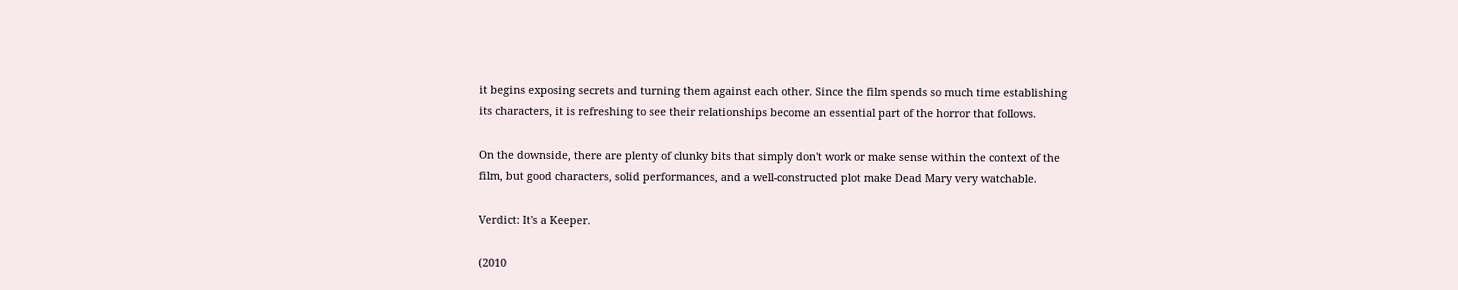it begins exposing secrets and turning them against each other. Since the film spends so much time establishing its characters, it is refreshing to see their relationships become an essential part of the horror that follows.

On the downside, there are plenty of clunky bits that simply don't work or make sense within the context of the film, but good characters, solid performances, and a well-constructed plot make Dead Mary very watchable.

Verdict: It's a Keeper.

(2010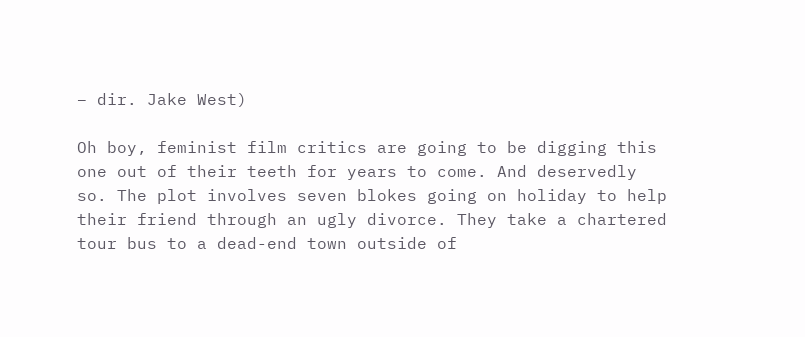– dir. Jake West)

Oh boy, feminist film critics are going to be digging this one out of their teeth for years to come. And deservedly so. The plot involves seven blokes going on holiday to help their friend through an ugly divorce. They take a chartered tour bus to a dead-end town outside of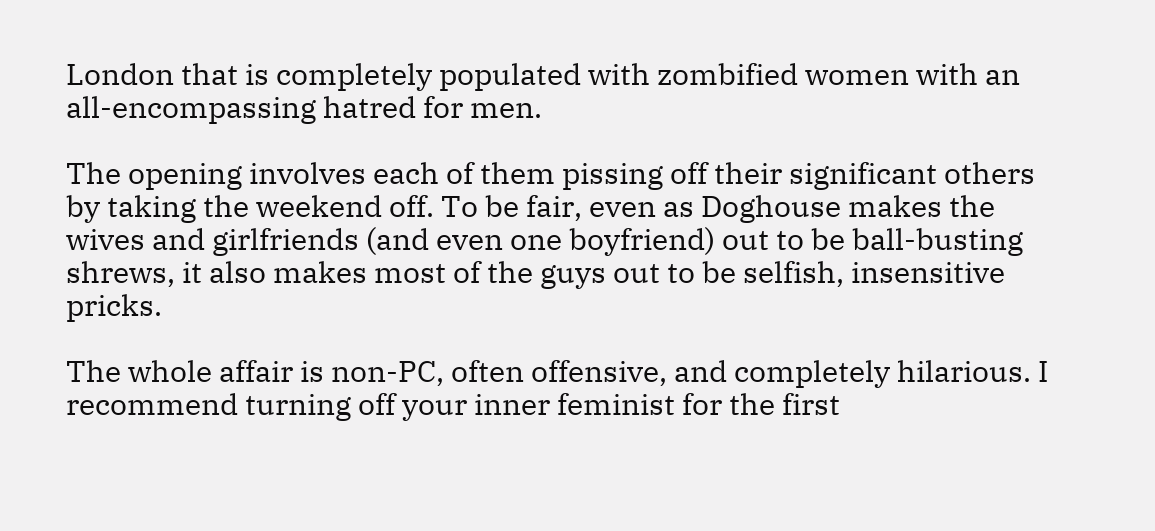London that is completely populated with zombified women with an all-encompassing hatred for men.

The opening involves each of them pissing off their significant others by taking the weekend off. To be fair, even as Doghouse makes the wives and girlfriends (and even one boyfriend) out to be ball-busting shrews, it also makes most of the guys out to be selfish, insensitive pricks.

The whole affair is non-PC, often offensive, and completely hilarious. I recommend turning off your inner feminist for the first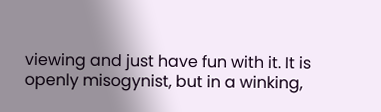viewing and just have fun with it. It is openly misogynist, but in a winking,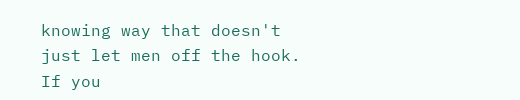knowing way that doesn't just let men off the hook. If you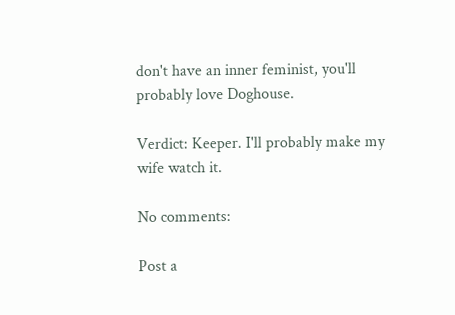don't have an inner feminist, you'll probably love Doghouse.

Verdict: Keeper. I'll probably make my wife watch it.

No comments:

Post a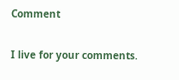Comment

I live for your comments.